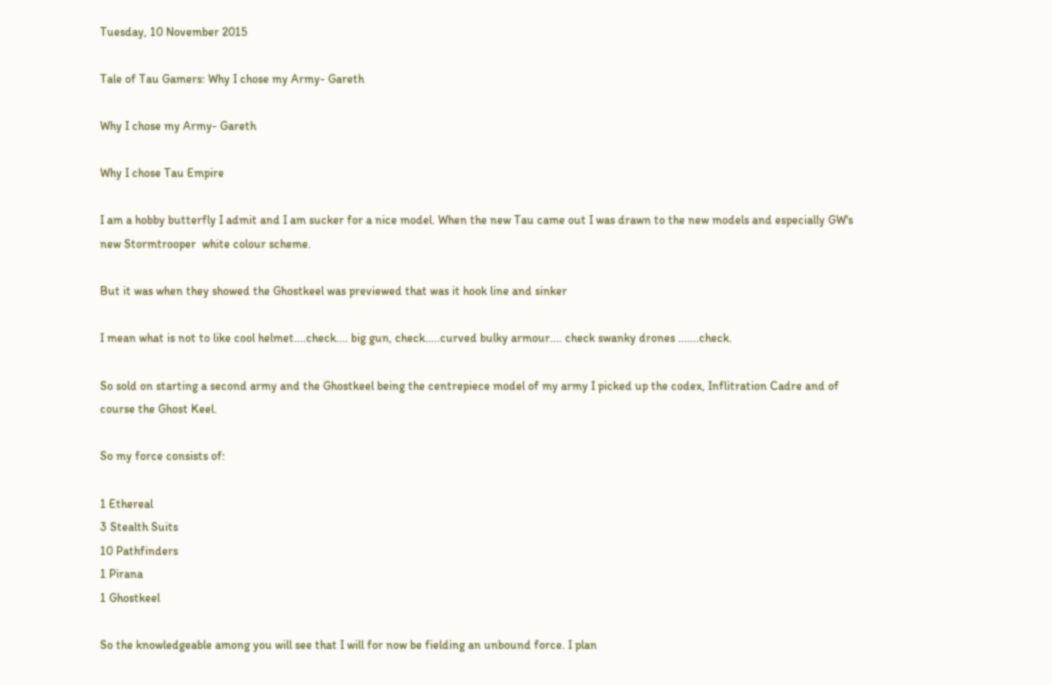Tuesday, 10 November 2015

Tale of Tau Gamers: Why I chose my Army- Gareth

Why I chose my Army- Gareth

Why I chose Tau Empire

I am a hobby butterfly I admit and I am sucker for a nice model. When the new Tau came out I was drawn to the new models and especially GW's new Stormtrooper  white colour scheme.

But it was when they showed the Ghostkeel was previewed that was it hook line and sinker

I mean what is not to like cool helmet....check.... big gun, check.....curved bulky armour.... check swanky drones .......check.

So sold on starting a second army and the Ghostkeel being the centrepiece model of my army I picked up the codex, Inflitration Cadre and of course the Ghost Keel.

So my force consists of:

1 Ethereal
3 Stealth Suits
10 Pathfinders
1 Pirana
1 Ghostkeel

So the knowledgeable among you will see that I will for now be fielding an unbound force. I plan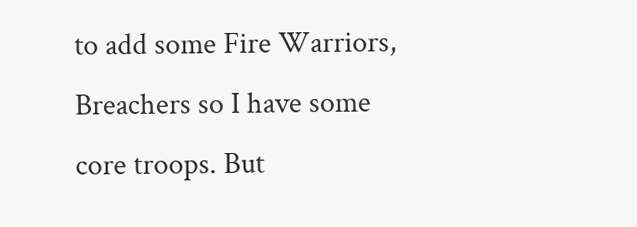to add some Fire Warriors, Breachers so I have some core troops. But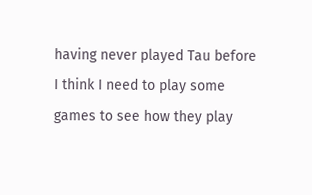having never played Tau before I think I need to play some games to see how they play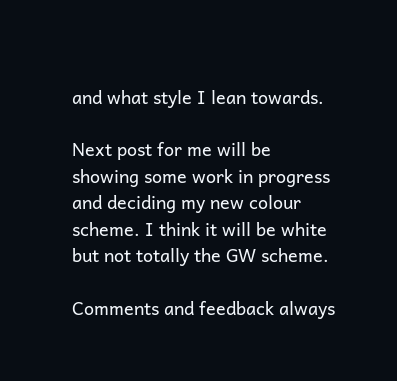and what style I lean towards.

Next post for me will be showing some work in progress and deciding my new colour scheme. I think it will be white but not totally the GW scheme.

Comments and feedback always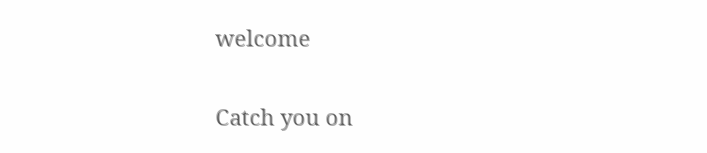welcome

Catch you on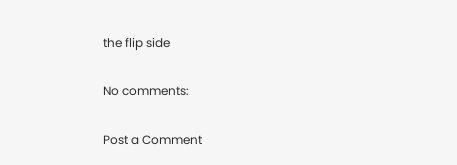the flip side

No comments:

Post a Comment